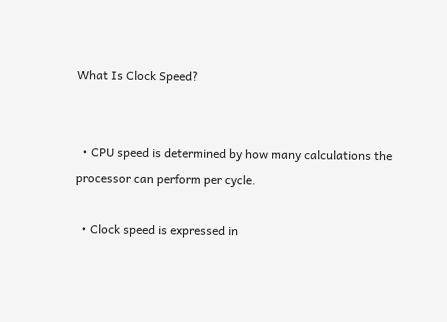What Is Clock Speed?


  • CPU speed is determined by how many calculations the processor can perform per cycle.

  • Clock speed is expressed in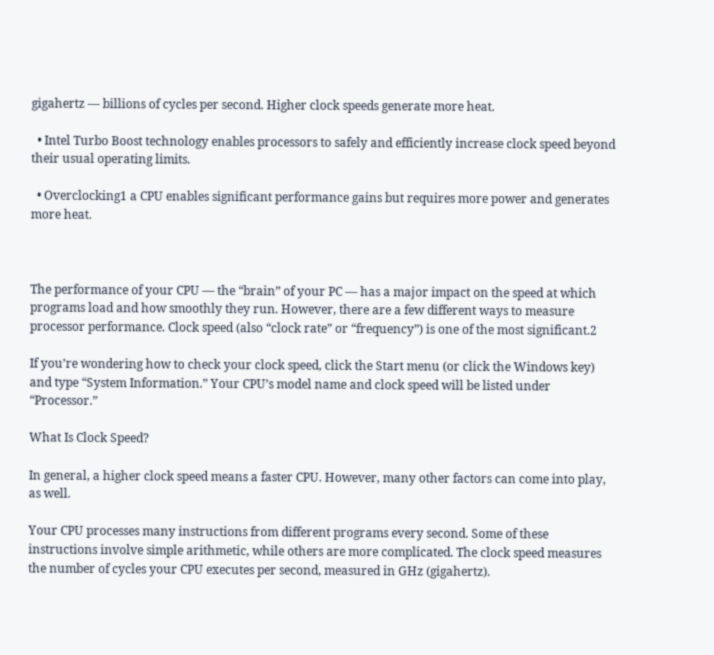gigahertz — billions of cycles per second. Higher clock speeds generate more heat.

  • Intel Turbo Boost technology enables processors to safely and efficiently increase clock speed beyond their usual operating limits.

  • Overclocking1 a CPU enables significant performance gains but requires more power and generates more heat.



The performance of your CPU — the “brain” of your PC — has a major impact on the speed at which programs load and how smoothly they run. However, there are a few different ways to measure processor performance. Clock speed (also “clock rate” or “frequency”) is one of the most significant.2

If you’re wondering how to check your clock speed, click the Start menu (or click the Windows key) and type “System Information.” Your CPU’s model name and clock speed will be listed under “Processor.”

What Is Clock Speed?

In general, a higher clock speed means a faster CPU. However, many other factors can come into play, as well.

Your CPU processes many instructions from different programs every second. Some of these instructions involve simple arithmetic, while others are more complicated. The clock speed measures the number of cycles your CPU executes per second, measured in GHz (gigahertz).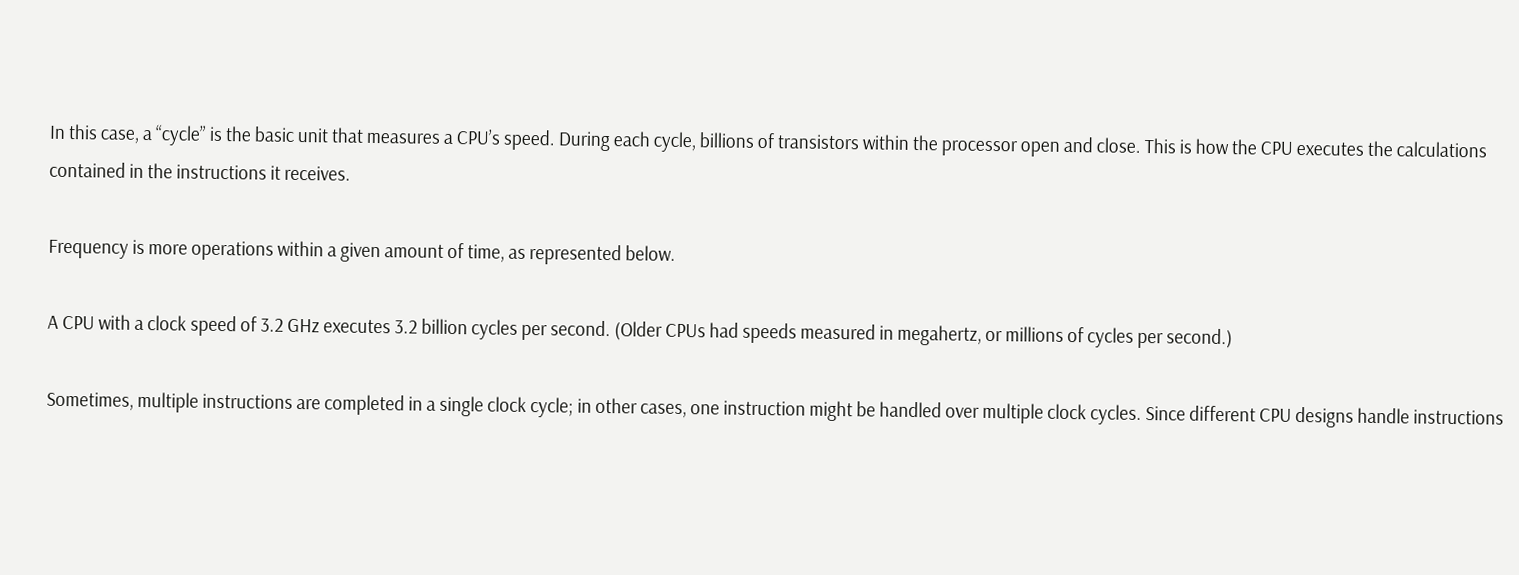In this case, a “cycle” is the basic unit that measures a CPU’s speed. During each cycle, billions of transistors within the processor open and close. This is how the CPU executes the calculations contained in the instructions it receives.

Frequency is more operations within a given amount of time, as represented below.

A CPU with a clock speed of 3.2 GHz executes 3.2 billion cycles per second. (Older CPUs had speeds measured in megahertz, or millions of cycles per second.)

Sometimes, multiple instructions are completed in a single clock cycle; in other cases, one instruction might be handled over multiple clock cycles. Since different CPU designs handle instructions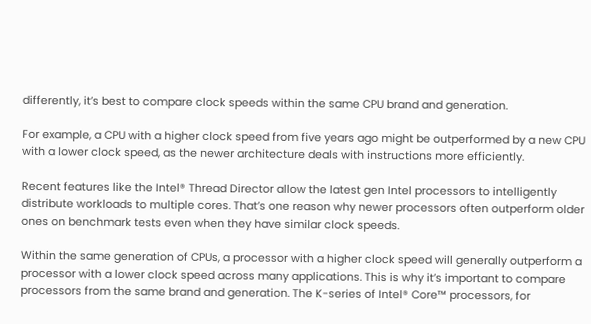differently, it’s best to compare clock speeds within the same CPU brand and generation.

For example, a CPU with a higher clock speed from five years ago might be outperformed by a new CPU with a lower clock speed, as the newer architecture deals with instructions more efficiently.

Recent features like the Intel® Thread Director allow the latest gen Intel processors to intelligently distribute workloads to multiple cores. That’s one reason why newer processors often outperform older ones on benchmark tests even when they have similar clock speeds.

Within the same generation of CPUs, a processor with a higher clock speed will generally outperform a processor with a lower clock speed across many applications. This is why it’s important to compare processors from the same brand and generation. The K-series of Intel® Core™ processors, for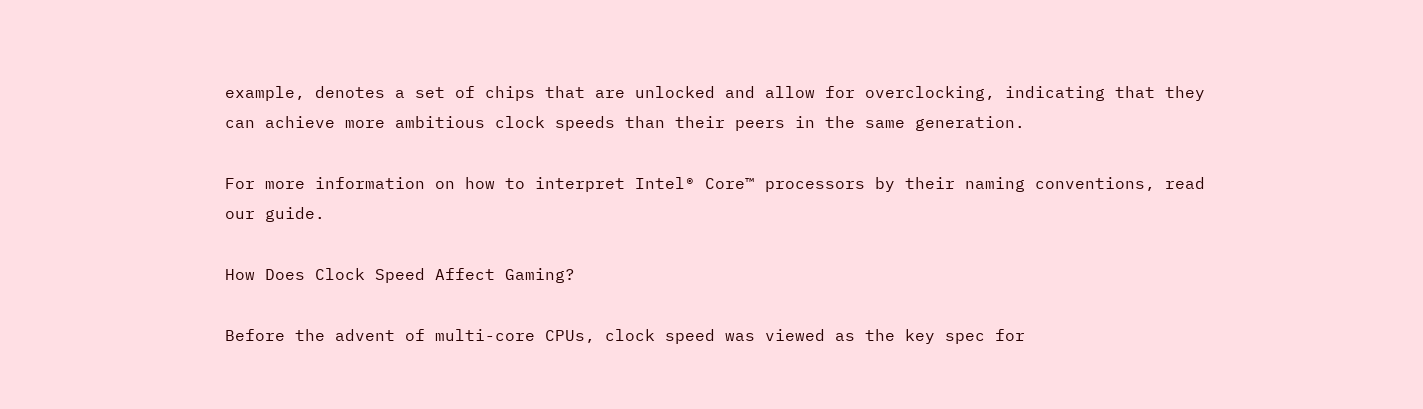example, denotes a set of chips that are unlocked and allow for overclocking, indicating that they can achieve more ambitious clock speeds than their peers in the same generation.

For more information on how to interpret Intel® Core™ processors by their naming conventions, read our guide.

How Does Clock Speed Affect Gaming?

Before the advent of multi-core CPUs, clock speed was viewed as the key spec for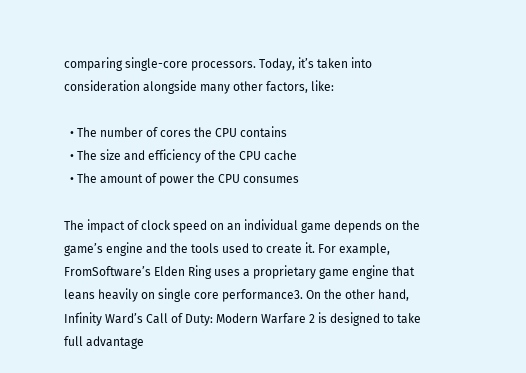comparing single-core processors. Today, it’s taken into consideration alongside many other factors, like:

  • The number of cores the CPU contains
  • The size and efficiency of the CPU cache
  • The amount of power the CPU consumes

The impact of clock speed on an individual game depends on the game’s engine and the tools used to create it. For example, FromSoftware’s Elden Ring uses a proprietary game engine that leans heavily on single core performance3. On the other hand, Infinity Ward’s Call of Duty: Modern Warfare 2 is designed to take full advantage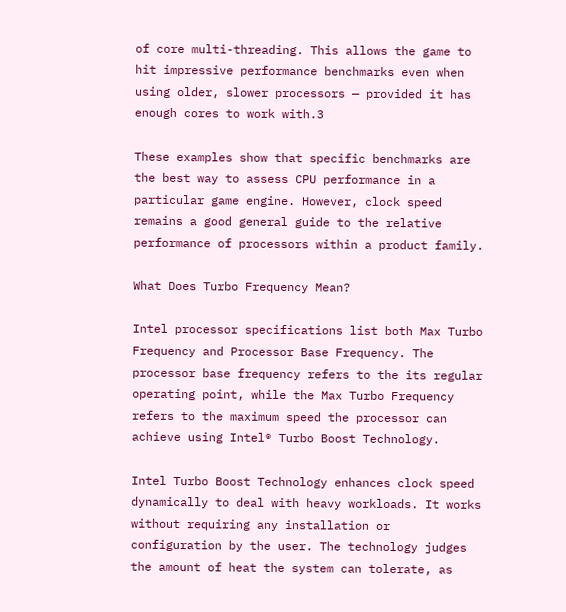of core multi-threading. This allows the game to hit impressive performance benchmarks even when using older, slower processors — provided it has enough cores to work with.3

These examples show that specific benchmarks are the best way to assess CPU performance in a particular game engine. However, clock speed remains a good general guide to the relative performance of processors within a product family.

What Does Turbo Frequency Mean?

Intel processor specifications list both Max Turbo Frequency and Processor Base Frequency. The processor base frequency refers to the its regular operating point, while the Max Turbo Frequency refers to the maximum speed the processor can achieve using Intel® Turbo Boost Technology.

Intel Turbo Boost Technology enhances clock speed dynamically to deal with heavy workloads. It works without requiring any installation or configuration by the user. The technology judges the amount of heat the system can tolerate, as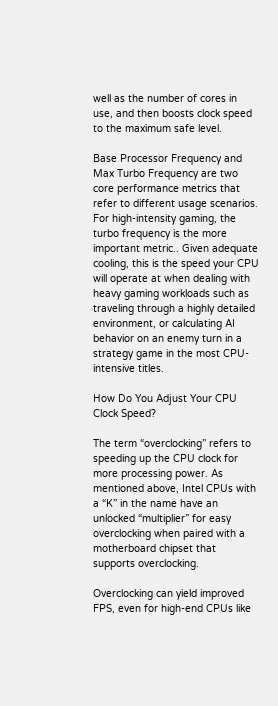well as the number of cores in use, and then boosts clock speed to the maximum safe level.

Base Processor Frequency and Max Turbo Frequency are two core performance metrics that refer to different usage scenarios. For high-intensity gaming, the turbo frequency is the more important metric.. Given adequate cooling, this is the speed your CPU will operate at when dealing with heavy gaming workloads such as traveling through a highly detailed environment, or calculating AI behavior on an enemy turn in a strategy game in the most CPU-intensive titles.

How Do You Adjust Your CPU Clock Speed?

The term “overclocking” refers to speeding up the CPU clock for more processing power. As mentioned above, Intel CPUs with a “K” in the name have an unlocked “multiplier” for easy overclocking when paired with a motherboard chipset that supports overclocking.

Overclocking can yield improved FPS, even for high-end CPUs like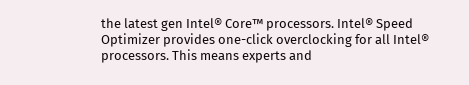the latest gen Intel® Core™ processors. Intel® Speed Optimizer provides one-click overclocking for all Intel® processors. This means experts and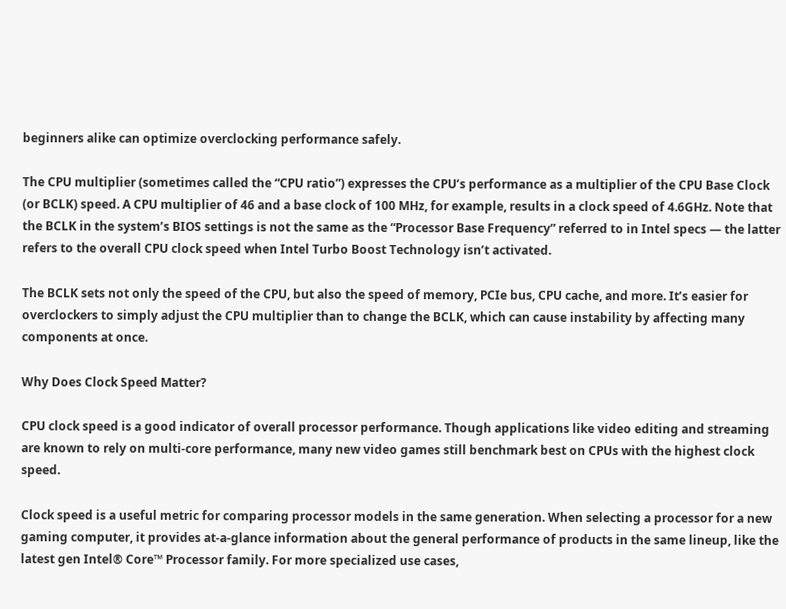beginners alike can optimize overclocking performance safely.

The CPU multiplier (sometimes called the “CPU ratio”) expresses the CPU’s performance as a multiplier of the CPU Base Clock (or BCLK) speed. A CPU multiplier of 46 and a base clock of 100 MHz, for example, results in a clock speed of 4.6GHz. Note that the BCLK in the system’s BIOS settings is not the same as the “Processor Base Frequency” referred to in Intel specs — the latter refers to the overall CPU clock speed when Intel Turbo Boost Technology isn’t activated.

The BCLK sets not only the speed of the CPU, but also the speed of memory, PCIe bus, CPU cache, and more. It’s easier for overclockers to simply adjust the CPU multiplier than to change the BCLK, which can cause instability by affecting many components at once.

Why Does Clock Speed Matter?

CPU clock speed is a good indicator of overall processor performance. Though applications like video editing and streaming are known to rely on multi-core performance, many new video games still benchmark best on CPUs with the highest clock speed.

Clock speed is a useful metric for comparing processor models in the same generation. When selecting a processor for a new gaming computer, it provides at-a-glance information about the general performance of products in the same lineup, like the latest gen Intel® Core™ Processor family. For more specialized use cases,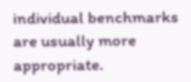individual benchmarks are usually more appropriate.